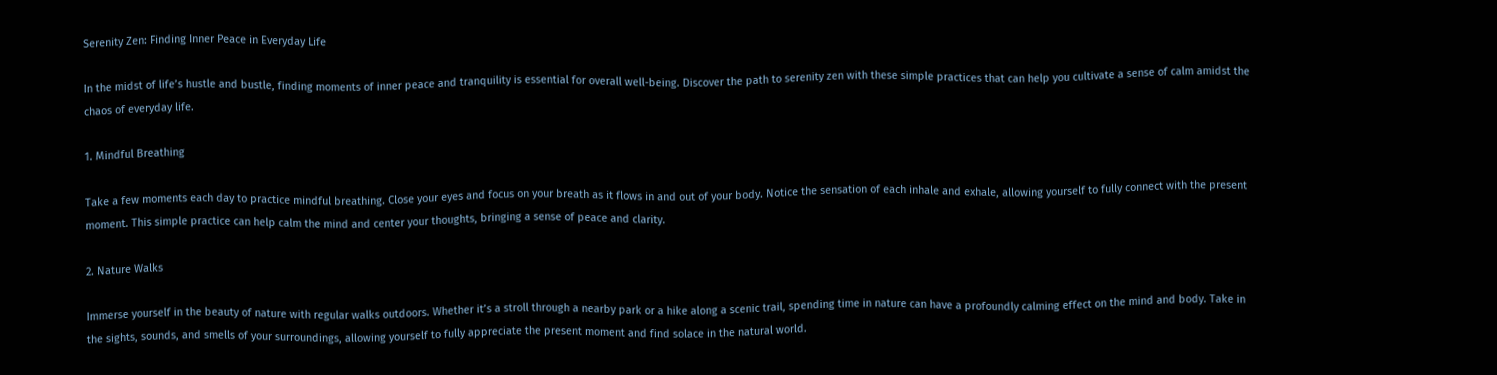Serenity Zen: Finding Inner Peace in Everyday Life

In the midst of life’s hustle and bustle, finding moments of inner peace and tranquility is essential for overall well-being. Discover the path to serenity zen with these simple practices that can help you cultivate a sense of calm amidst the chaos of everyday life.

1. Mindful Breathing

Take a few moments each day to practice mindful breathing. Close your eyes and focus on your breath as it flows in and out of your body. Notice the sensation of each inhale and exhale, allowing yourself to fully connect with the present moment. This simple practice can help calm the mind and center your thoughts, bringing a sense of peace and clarity.

2. Nature Walks

Immerse yourself in the beauty of nature with regular walks outdoors. Whether it’s a stroll through a nearby park or a hike along a scenic trail, spending time in nature can have a profoundly calming effect on the mind and body. Take in the sights, sounds, and smells of your surroundings, allowing yourself to fully appreciate the present moment and find solace in the natural world.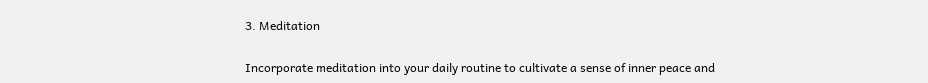3. Meditation

Incorporate meditation into your daily routine to cultivate a sense of inner peace and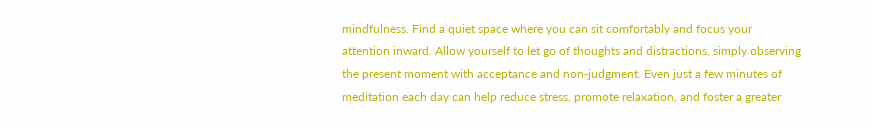mindfulness. Find a quiet space where you can sit comfortably and focus your attention inward. Allow yourself to let go of thoughts and distractions, simply observing the present moment with acceptance and non-judgment. Even just a few minutes of meditation each day can help reduce stress, promote relaxation, and foster a greater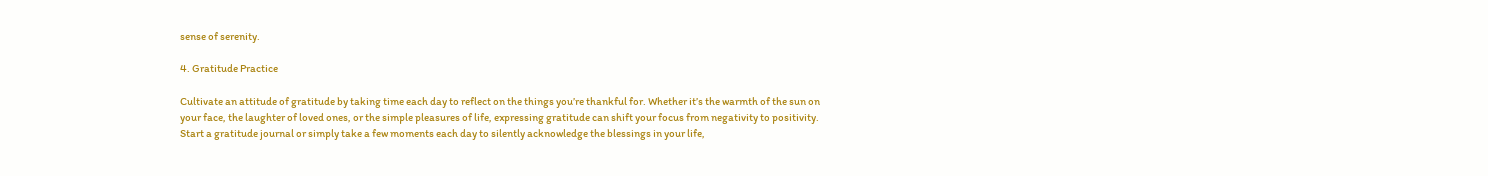sense of serenity.

4. Gratitude Practice

Cultivate an attitude of gratitude by taking time each day to reflect on the things you’re thankful for. Whether it’s the warmth of the sun on your face, the laughter of loved ones, or the simple pleasures of life, expressing gratitude can shift your focus from negativity to positivity. Start a gratitude journal or simply take a few moments each day to silently acknowledge the blessings in your life,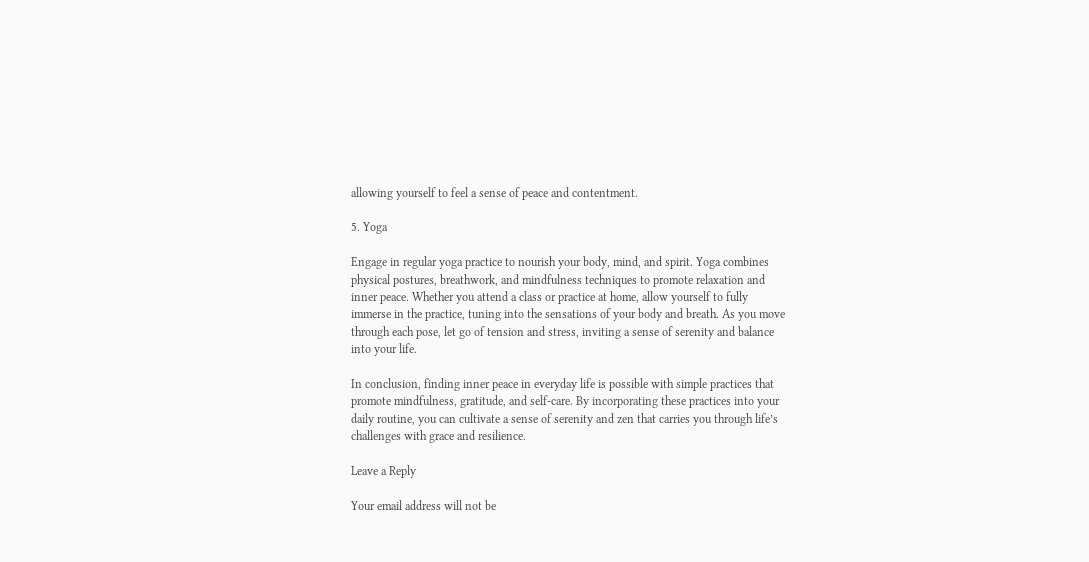allowing yourself to feel a sense of peace and contentment.

5. Yoga

Engage in regular yoga practice to nourish your body, mind, and spirit. Yoga combines physical postures, breathwork, and mindfulness techniques to promote relaxation and inner peace. Whether you attend a class or practice at home, allow yourself to fully immerse in the practice, tuning into the sensations of your body and breath. As you move through each pose, let go of tension and stress, inviting a sense of serenity and balance into your life.

In conclusion, finding inner peace in everyday life is possible with simple practices that promote mindfulness, gratitude, and self-care. By incorporating these practices into your daily routine, you can cultivate a sense of serenity and zen that carries you through life’s challenges with grace and resilience.

Leave a Reply

Your email address will not be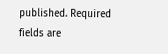published. Required fields are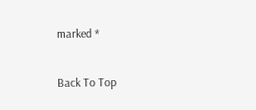marked *

Back To Top